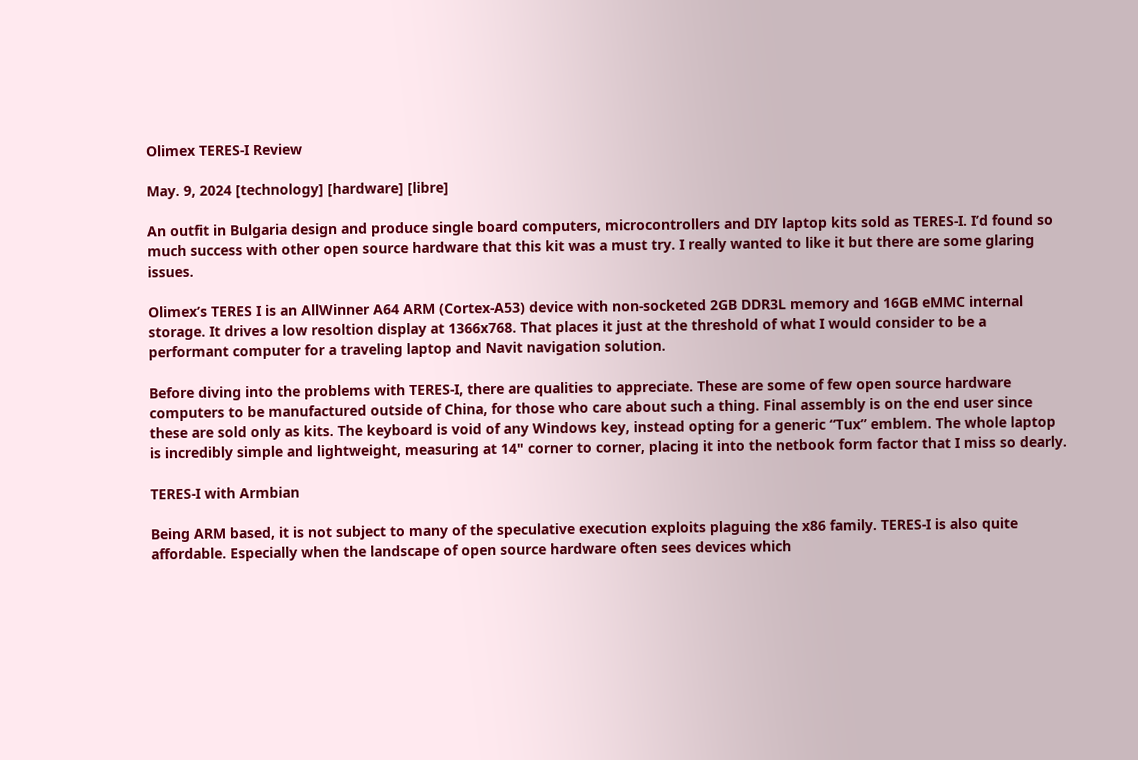Olimex TERES-I Review

May. 9, 2024 [technology] [hardware] [libre]

An outfit in Bulgaria design and produce single board computers, microcontrollers and DIY laptop kits sold as TERES-I. I’d found so much success with other open source hardware that this kit was a must try. I really wanted to like it but there are some glaring issues.

Olimex’s TERES I is an AllWinner A64 ARM (Cortex-A53) device with non-socketed 2GB DDR3L memory and 16GB eMMC internal storage. It drives a low resoltion display at 1366x768. That places it just at the threshold of what I would consider to be a performant computer for a traveling laptop and Navit navigation solution.

Before diving into the problems with TERES-I, there are qualities to appreciate. These are some of few open source hardware computers to be manufactured outside of China, for those who care about such a thing. Final assembly is on the end user since these are sold only as kits. The keyboard is void of any Windows key, instead opting for a generic “Tux” emblem. The whole laptop is incredibly simple and lightweight, measuring at 14" corner to corner, placing it into the netbook form factor that I miss so dearly.

TERES-I with Armbian

Being ARM based, it is not subject to many of the speculative execution exploits plaguing the x86 family. TERES-I is also quite affordable. Especially when the landscape of open source hardware often sees devices which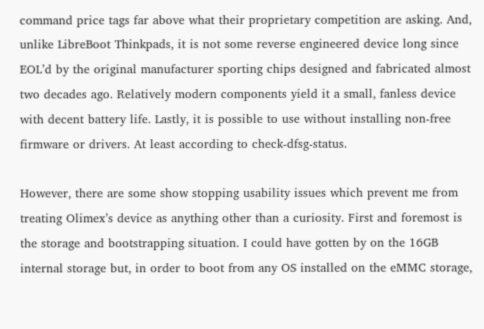command price tags far above what their proprietary competition are asking. And, unlike LibreBoot Thinkpads, it is not some reverse engineered device long since EOL’d by the original manufacturer sporting chips designed and fabricated almost two decades ago. Relatively modern components yield it a small, fanless device with decent battery life. Lastly, it is possible to use without installing non-free firmware or drivers. At least according to check-dfsg-status.

However, there are some show stopping usability issues which prevent me from treating Olimex’s device as anything other than a curiosity. First and foremost is the storage and bootstrapping situation. I could have gotten by on the 16GB internal storage but, in order to boot from any OS installed on the eMMC storage,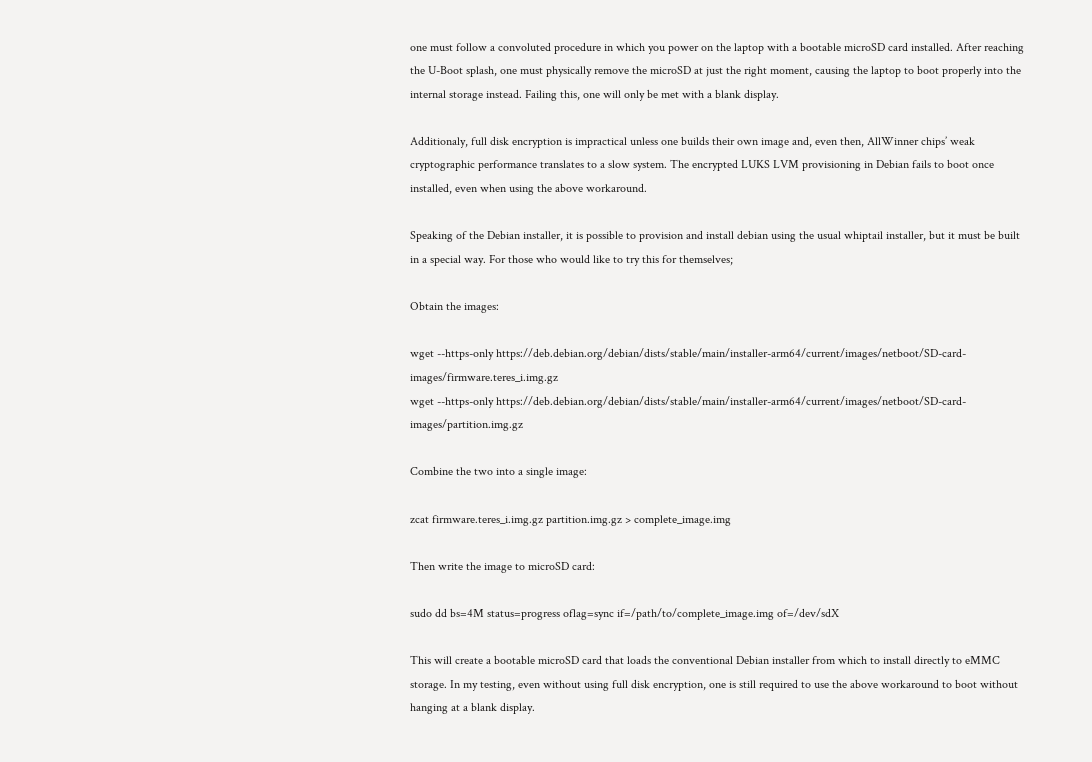one must follow a convoluted procedure in which you power on the laptop with a bootable microSD card installed. After reaching the U-Boot splash, one must physically remove the microSD at just the right moment, causing the laptop to boot properly into the internal storage instead. Failing this, one will only be met with a blank display.

Additionaly, full disk encryption is impractical unless one builds their own image and, even then, AllWinner chips’ weak cryptographic performance translates to a slow system. The encrypted LUKS LVM provisioning in Debian fails to boot once installed, even when using the above workaround.

Speaking of the Debian installer, it is possible to provision and install debian using the usual whiptail installer, but it must be built in a special way. For those who would like to try this for themselves;

Obtain the images:

wget --https-only https://deb.debian.org/debian/dists/stable/main/installer-arm64/current/images/netboot/SD-card-images/firmware.teres_i.img.gz
wget --https-only https://deb.debian.org/debian/dists/stable/main/installer-arm64/current/images/netboot/SD-card-images/partition.img.gz

Combine the two into a single image:

zcat firmware.teres_i.img.gz partition.img.gz > complete_image.img

Then write the image to microSD card:

sudo dd bs=4M status=progress oflag=sync if=/path/to/complete_image.img of=/dev/sdX

This will create a bootable microSD card that loads the conventional Debian installer from which to install directly to eMMC storage. In my testing, even without using full disk encryption, one is still required to use the above workaround to boot without hanging at a blank display.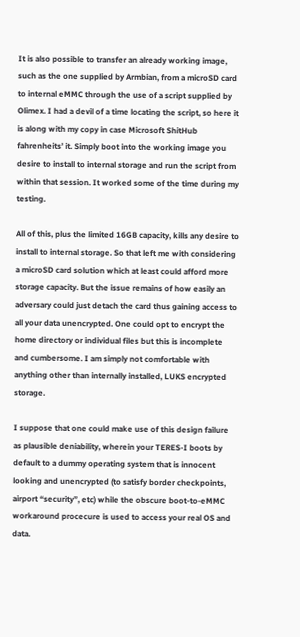It is also possible to transfer an already working image, such as the one supplied by Armbian, from a microSD card to internal eMMC through the use of a script supplied by Olimex. I had a devil of a time locating the script, so here it is along with my copy in case Microsoft ShitHub fahrenheits’ it. Simply boot into the working image you desire to install to internal storage and run the script from within that session. It worked some of the time during my testing.

All of this, plus the limited 16GB capacity, kills any desire to install to internal storage. So that left me with considering a microSD card solution which at least could afford more storage capacity. But the issue remains of how easily an adversary could just detach the card thus gaining access to all your data unencrypted. One could opt to encrypt the home directory or individual files but this is incomplete and cumbersome. I am simply not comfortable with anything other than internally installed, LUKS encrypted storage.

I suppose that one could make use of this design failure as plausible deniability, wherein your TERES-I boots by default to a dummy operating system that is innocent looking and unencrypted (to satisfy border checkpoints, airport “security”, etc) while the obscure boot-to-eMMC workaround procecure is used to access your real OS and data.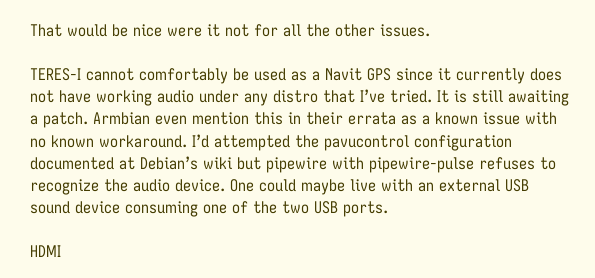That would be nice were it not for all the other issues.

TERES-I cannot comfortably be used as a Navit GPS since it currently does not have working audio under any distro that I’ve tried. It is still awaiting a patch. Armbian even mention this in their errata as a known issue with no known workaround. I’d attempted the pavucontrol configuration documented at Debian’s wiki but pipewire with pipewire-pulse refuses to recognize the audio device. One could maybe live with an external USB sound device consuming one of the two USB ports.

HDMI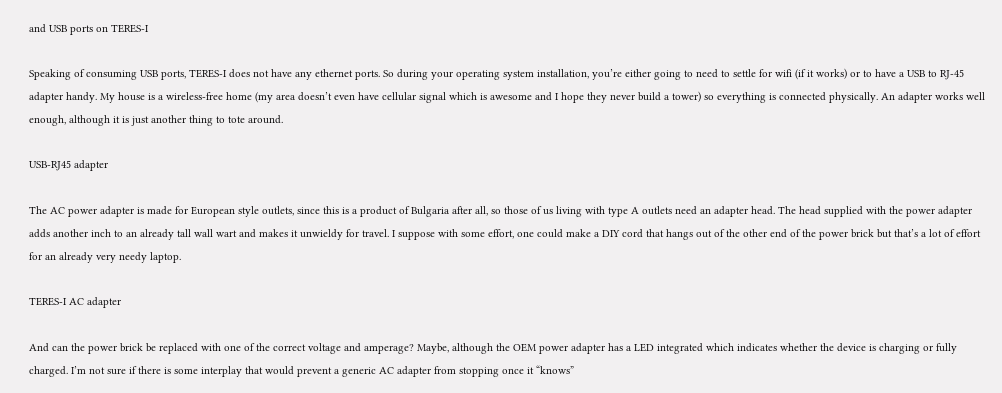and USB ports on TERES-I

Speaking of consuming USB ports, TERES-I does not have any ethernet ports. So during your operating system installation, you’re either going to need to settle for wifi (if it works) or to have a USB to RJ-45 adapter handy. My house is a wireless-free home (my area doesn’t even have cellular signal which is awesome and I hope they never build a tower) so everything is connected physically. An adapter works well enough, although it is just another thing to tote around.

USB-RJ45 adapter

The AC power adapter is made for European style outlets, since this is a product of Bulgaria after all, so those of us living with type A outlets need an adapter head. The head supplied with the power adapter adds another inch to an already tall wall wart and makes it unwieldy for travel. I suppose with some effort, one could make a DIY cord that hangs out of the other end of the power brick but that’s a lot of effort for an already very needy laptop.

TERES-I AC adapter

And can the power brick be replaced with one of the correct voltage and amperage? Maybe, although the OEM power adapter has a LED integrated which indicates whether the device is charging or fully charged. I’m not sure if there is some interplay that would prevent a generic AC adapter from stopping once it “knows”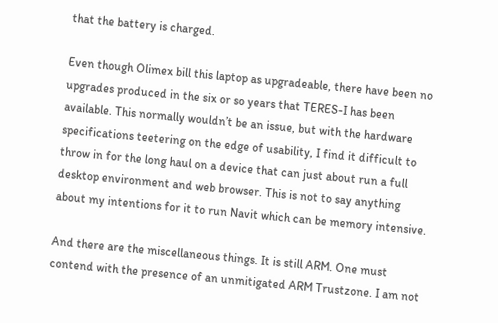that the battery is charged.

Even though Olimex bill this laptop as upgradeable, there have been no upgrades produced in the six or so years that TERES-I has been available. This normally wouldn’t be an issue, but with the hardware specifications teetering on the edge of usability, I find it difficult to throw in for the long haul on a device that can just about run a full desktop environment and web browser. This is not to say anything about my intentions for it to run Navit which can be memory intensive.

And there are the miscellaneous things. It is still ARM. One must contend with the presence of an unmitigated ARM Trustzone. I am not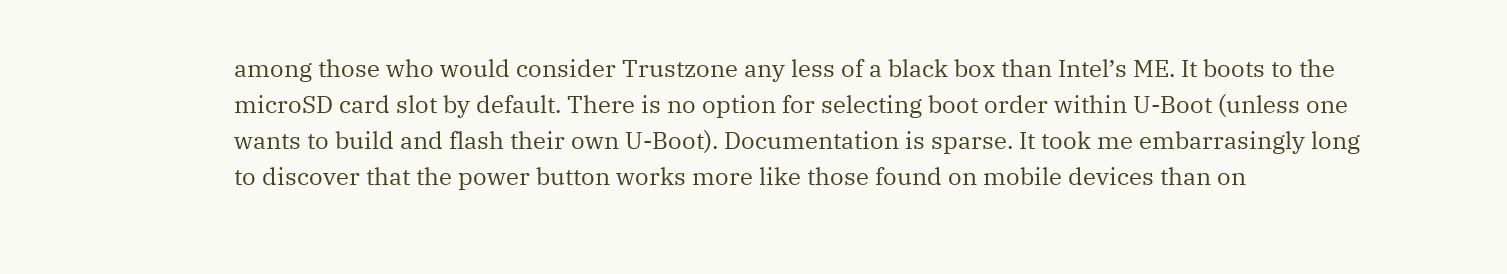among those who would consider Trustzone any less of a black box than Intel’s ME. It boots to the microSD card slot by default. There is no option for selecting boot order within U-Boot (unless one wants to build and flash their own U-Boot). Documentation is sparse. It took me embarrasingly long to discover that the power button works more like those found on mobile devices than on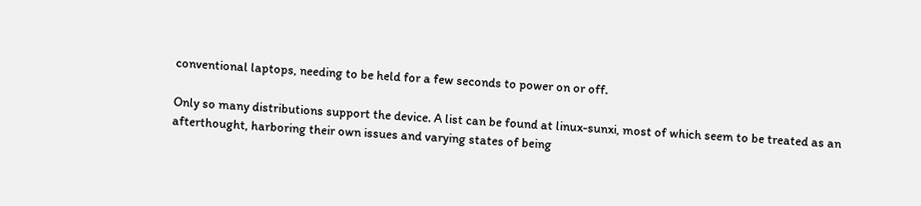conventional laptops, needing to be held for a few seconds to power on or off.

Only so many distributions support the device. A list can be found at linux-sunxi, most of which seem to be treated as an afterthought, harboring their own issues and varying states of being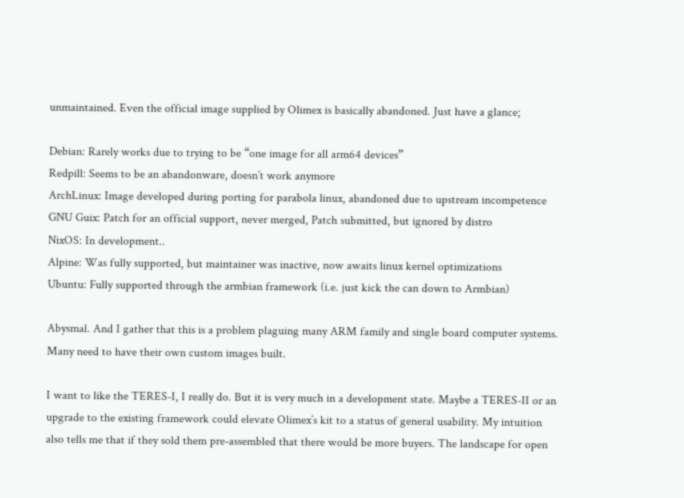unmaintained. Even the official image supplied by Olimex is basically abandoned. Just have a glance;

Debian: Rarely works due to trying to be “one image for all arm64 devices”
Redpill: Seems to be an abandonware, doesn’t work anymore
ArchLinux: Image developed during porting for parabola linux, abandoned due to upstream incompetence
GNU Guix: Patch for an official support, never merged, Patch submitted, but ignored by distro
NixOS: In development..
Alpine: Was fully supported, but maintainer was inactive, now awaits linux kernel optimizations
Ubuntu: Fully supported through the armbian framework (i.e. just kick the can down to Armbian)

Abysmal. And I gather that this is a problem plaguing many ARM family and single board computer systems. Many need to have their own custom images built.

I want to like the TERES-I, I really do. But it is very much in a development state. Maybe a TERES-II or an upgrade to the existing framework could elevate Olimex’s kit to a status of general usability. My intuition also tells me that if they sold them pre-assembled that there would be more buyers. The landscape for open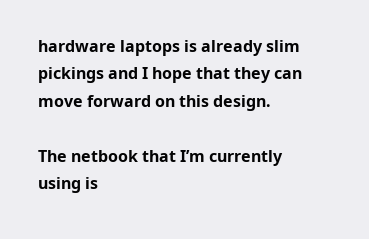hardware laptops is already slim pickings and I hope that they can move forward on this design.

The netbook that I’m currently using is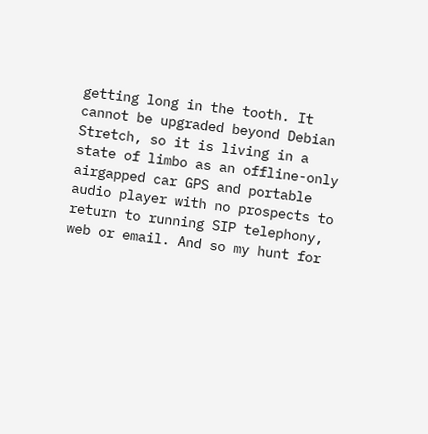getting long in the tooth. It cannot be upgraded beyond Debian Stretch, so it is living in a state of limbo as an offline-only airgapped car GPS and portable audio player with no prospects to return to running SIP telephony, web or email. And so my hunt for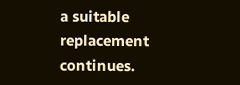a suitable replacement continues.